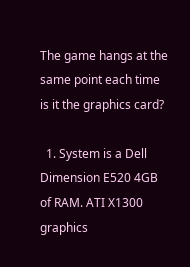The game hangs at the same point each time is it the graphics card?

  1. System is a Dell Dimension E520 4GB of RAM. ATI X1300 graphics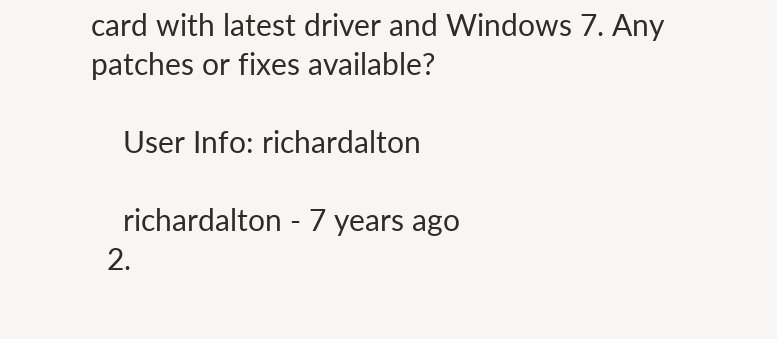card with latest driver and Windows 7. Any patches or fixes available?

    User Info: richardalton

    richardalton - 7 years ago
  2.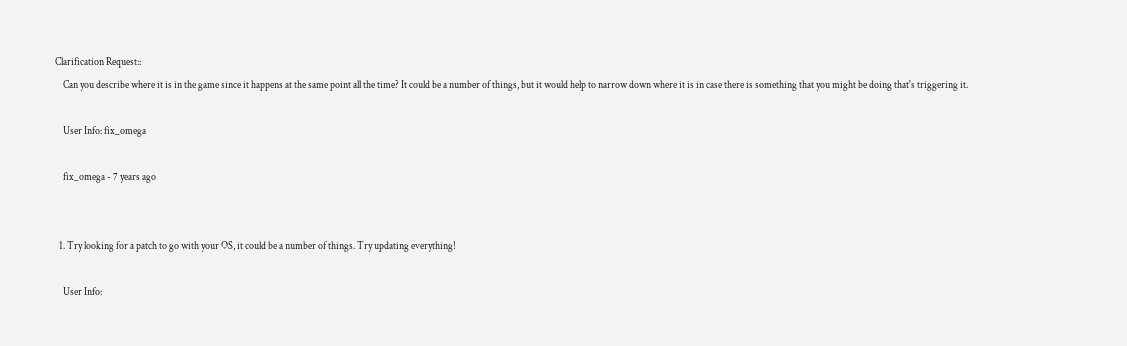Clarification Request::
    Can you describe where it is in the game since it happens at the same point all the time? It could be a number of things, but it would help to narrow down where it is in case there is something that you might be doing that's triggering it.

    User Info: fix_omega

    fix_omega - 7 years ago


  1. Try looking for a patch to go with your OS, it could be a number of things. Try updating everything!

    User Info: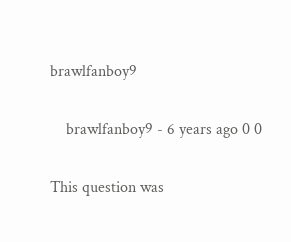brawlfanboy9

    brawlfanboy9 - 6 years ago 0 0

This question was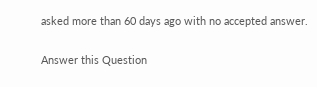asked more than 60 days ago with no accepted answer.

Answer this Question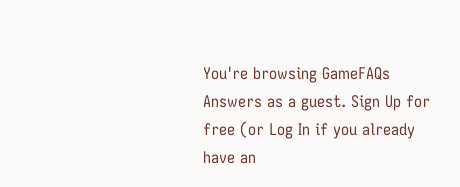You're browsing GameFAQs Answers as a guest. Sign Up for free (or Log In if you already have an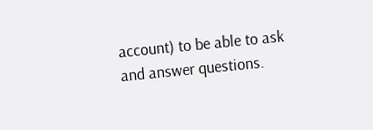account) to be able to ask and answer questions.